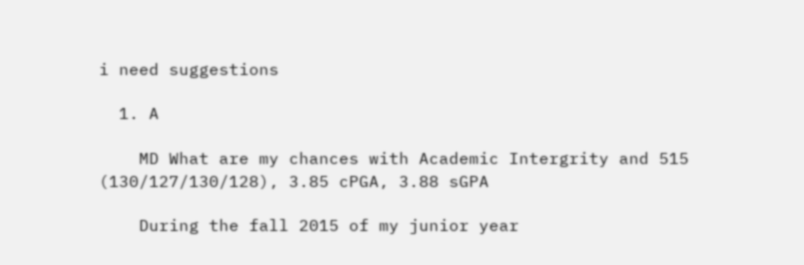i need suggestions

  1. A

    MD What are my chances with Academic Intergrity and 515 (130/127/130/128), 3.85 cPGA, 3.88 sGPA

    During the fall 2015 of my junior year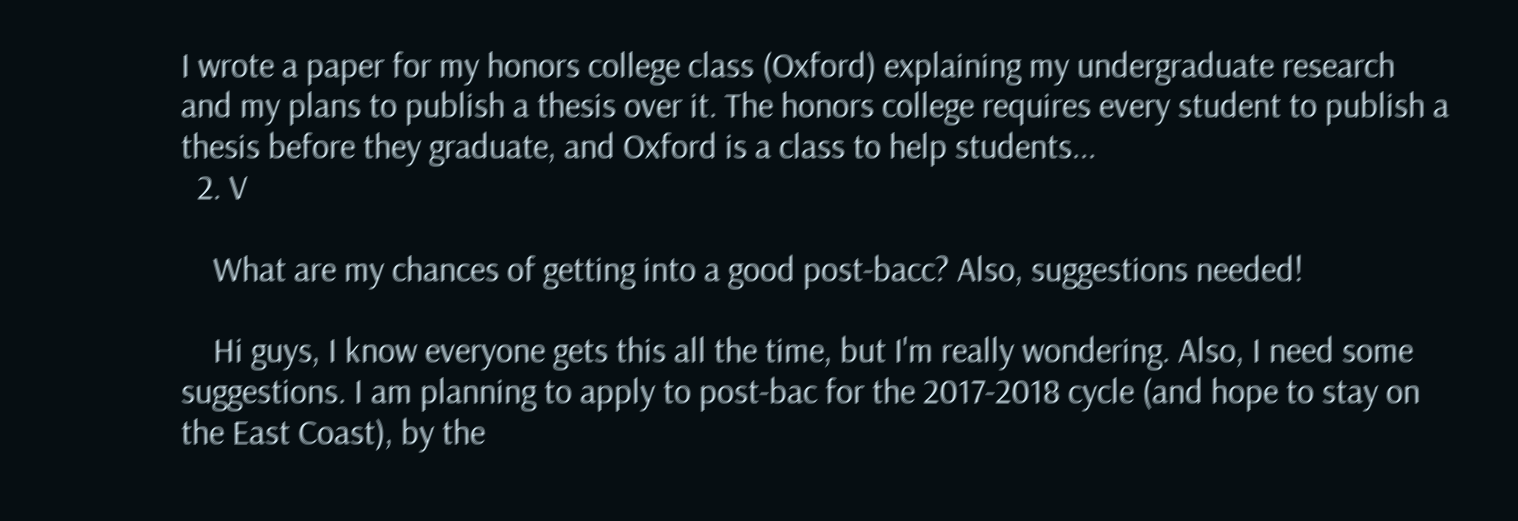I wrote a paper for my honors college class (Oxford) explaining my undergraduate research and my plans to publish a thesis over it. The honors college requires every student to publish a thesis before they graduate, and Oxford is a class to help students...
  2. V

    What are my chances of getting into a good post-bacc? Also, suggestions needed!

    Hi guys, I know everyone gets this all the time, but I'm really wondering. Also, I need some suggestions. I am planning to apply to post-bac for the 2017-2018 cycle (and hope to stay on the East Coast), by the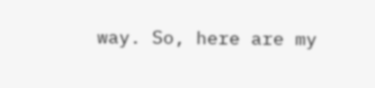way. So, here are my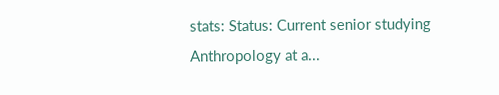stats: Status: Current senior studying Anthropology at a...